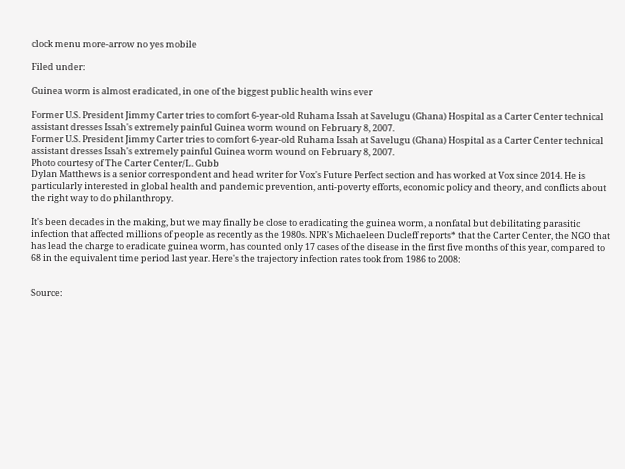clock menu more-arrow no yes mobile

Filed under:

Guinea worm is almost eradicated, in one of the biggest public health wins ever

Former U.S. President Jimmy Carter tries to comfort 6-year-old Ruhama Issah at Savelugu (Ghana) Hospital as a Carter Center technical assistant dresses Issah's extremely painful Guinea worm wound on February 8, 2007.
Former U.S. President Jimmy Carter tries to comfort 6-year-old Ruhama Issah at Savelugu (Ghana) Hospital as a Carter Center technical assistant dresses Issah's extremely painful Guinea worm wound on February 8, 2007.
Photo courtesy of The Carter Center/L. Gubb
Dylan Matthews is a senior correspondent and head writer for Vox's Future Perfect section and has worked at Vox since 2014. He is particularly interested in global health and pandemic prevention, anti-poverty efforts, economic policy and theory, and conflicts about the right way to do philanthropy.

It's been decades in the making, but we may finally be close to eradicating the guinea worm, a nonfatal but debilitating parasitic infection that affected millions of people as recently as the 1980s. NPR's Michaeleen Ducleff reports* that the Carter Center, the NGO that has lead the charge to eradicate guinea worm, has counted only 17 cases of the disease in the first five months of this year, compared to 68 in the equivalent time period last year. Here's the trajectory infection rates took from 1986 to 2008:


Source: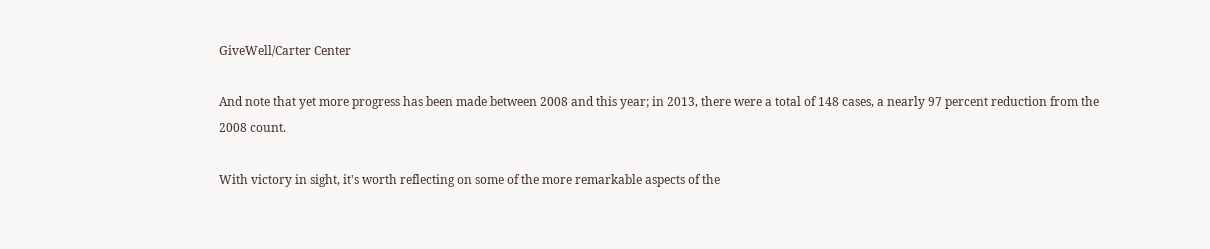GiveWell/Carter Center

And note that yet more progress has been made between 2008 and this year; in 2013, there were a total of 148 cases, a nearly 97 percent reduction from the 2008 count.

With victory in sight, it's worth reflecting on some of the more remarkable aspects of the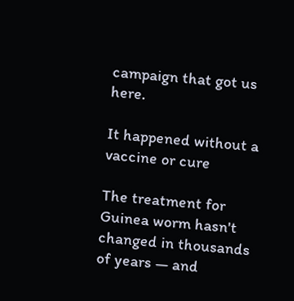campaign that got us here.

It happened without a vaccine or cure

The treatment for Guinea worm hasn't changed in thousands of years — and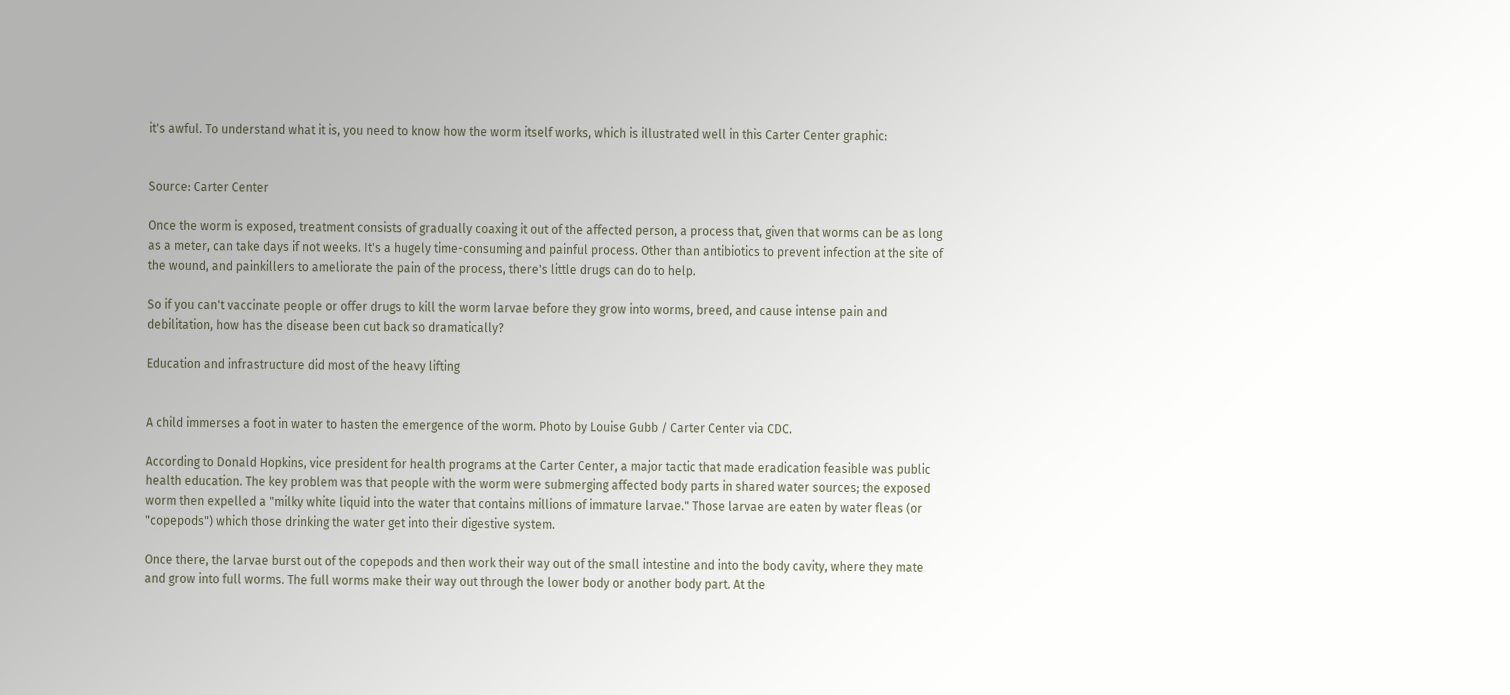it's awful. To understand what it is, you need to know how the worm itself works, which is illustrated well in this Carter Center graphic:


Source: Carter Center

Once the worm is exposed, treatment consists of gradually coaxing it out of the affected person, a process that, given that worms can be as long as a meter, can take days if not weeks. It's a hugely time-consuming and painful process. Other than antibiotics to prevent infection at the site of the wound, and painkillers to ameliorate the pain of the process, there's little drugs can do to help.

So if you can't vaccinate people or offer drugs to kill the worm larvae before they grow into worms, breed, and cause intense pain and debilitation, how has the disease been cut back so dramatically?

Education and infrastructure did most of the heavy lifting


A child immerses a foot in water to hasten the emergence of the worm. Photo by Louise Gubb / Carter Center via CDC.

According to Donald Hopkins, vice president for health programs at the Carter Center, a major tactic that made eradication feasible was public health education. The key problem was that people with the worm were submerging affected body parts in shared water sources; the exposed worm then expelled a "milky white liquid into the water that contains millions of immature larvae." Those larvae are eaten by water fleas (or "copepods") which those drinking the water get into their digestive system.

Once there, the larvae burst out of the copepods and then work their way out of the small intestine and into the body cavity, where they mate and grow into full worms. The full worms make their way out through the lower body or another body part. At the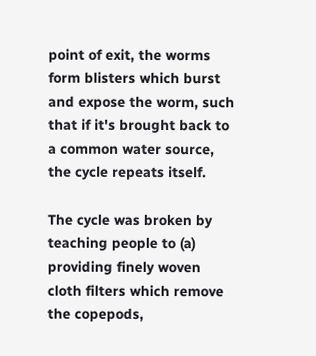point of exit, the worms form blisters which burst and expose the worm, such that if it's brought back to a common water source, the cycle repeats itself.

The cycle was broken by teaching people to (a) providing finely woven cloth filters which remove the copepods,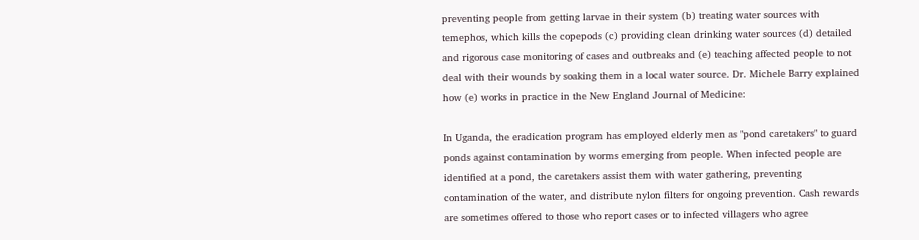preventing people from getting larvae in their system (b) treating water sources with temephos, which kills the copepods (c) providing clean drinking water sources (d) detailed and rigorous case monitoring of cases and outbreaks and (e) teaching affected people to not deal with their wounds by soaking them in a local water source. Dr. Michele Barry explained how (e) works in practice in the New England Journal of Medicine:

In Uganda, the eradication program has employed elderly men as "pond caretakers" to guard ponds against contamination by worms emerging from people. When infected people are identified at a pond, the caretakers assist them with water gathering, preventing contamination of the water, and distribute nylon filters for ongoing prevention. Cash rewards are sometimes offered to those who report cases or to infected villagers who agree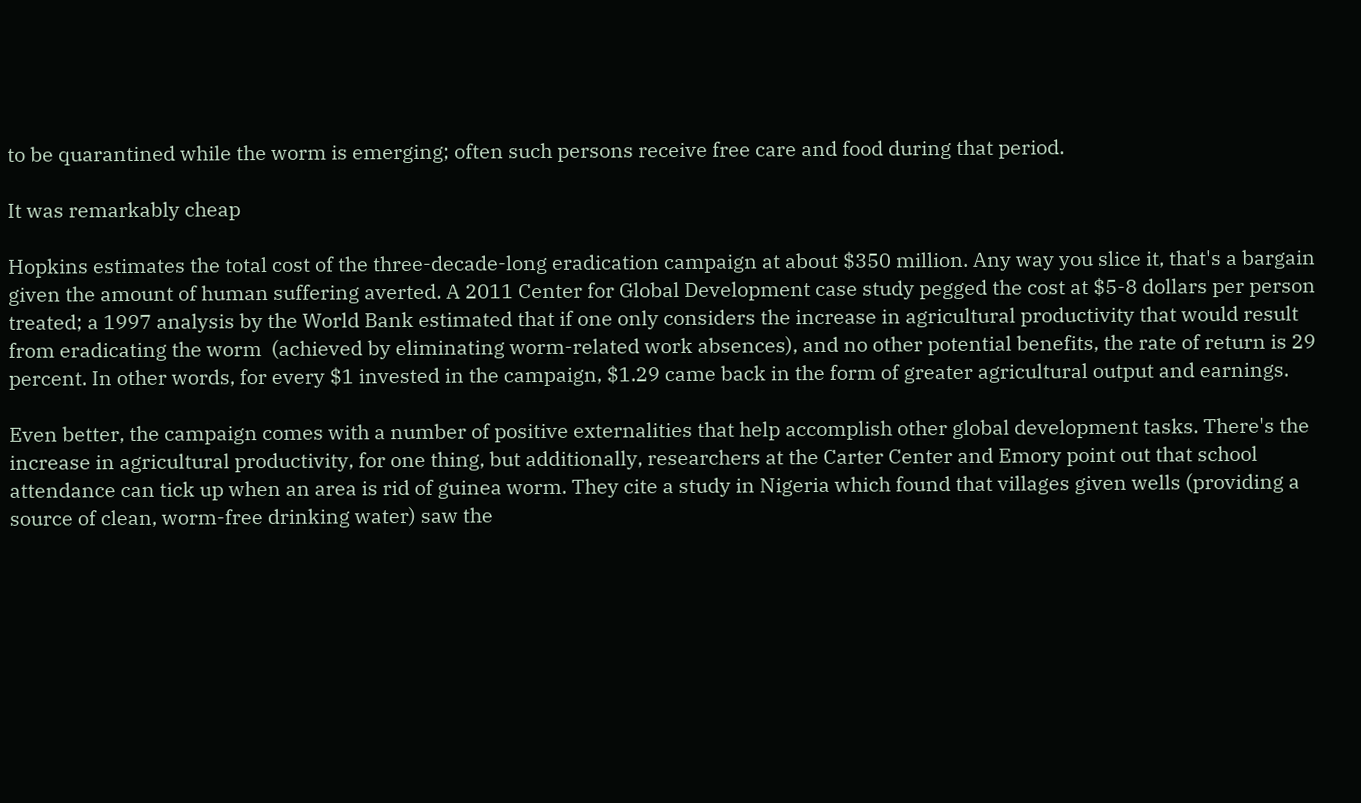to be quarantined while the worm is emerging; often such persons receive free care and food during that period.

It was remarkably cheap

Hopkins estimates the total cost of the three-decade-long eradication campaign at about $350 million. Any way you slice it, that's a bargain given the amount of human suffering averted. A 2011 Center for Global Development case study pegged the cost at $5-8 dollars per person treated; a 1997 analysis by the World Bank estimated that if one only considers the increase in agricultural productivity that would result from eradicating the worm  (achieved by eliminating worm-related work absences), and no other potential benefits, the rate of return is 29 percent. In other words, for every $1 invested in the campaign, $1.29 came back in the form of greater agricultural output and earnings.

Even better, the campaign comes with a number of positive externalities that help accomplish other global development tasks. There's the increase in agricultural productivity, for one thing, but additionally, researchers at the Carter Center and Emory point out that school attendance can tick up when an area is rid of guinea worm. They cite a study in Nigeria which found that villages given wells (providing a source of clean, worm-free drinking water) saw the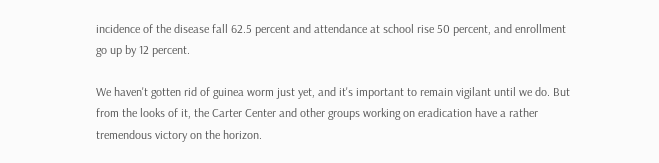incidence of the disease fall 62.5 percent and attendance at school rise 50 percent, and enrollment go up by 12 percent.

We haven't gotten rid of guinea worm just yet, and it's important to remain vigilant until we do. But from the looks of it, the Carter Center and other groups working on eradication have a rather tremendous victory on the horizon.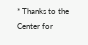* Thanks to the Center for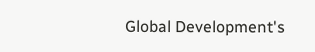Global Development's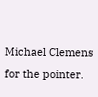Michael Clemens for the pointer.